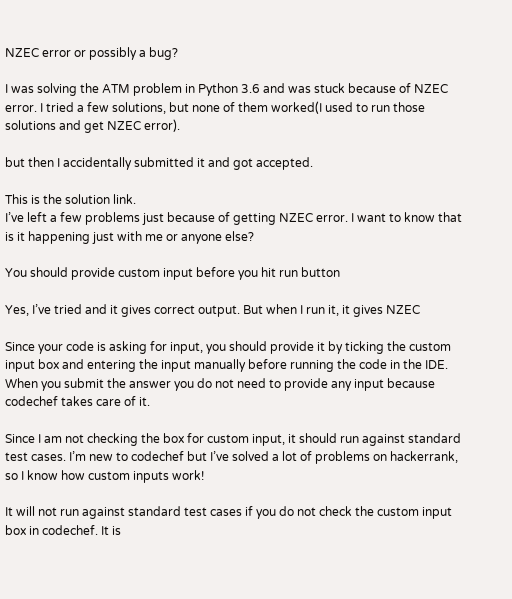NZEC error or possibly a bug?

I was solving the ATM problem in Python 3.6 and was stuck because of NZEC error. I tried a few solutions, but none of them worked(I used to run those solutions and get NZEC error).

but then I accidentally submitted it and got accepted.

This is the solution link.
I’ve left a few problems just because of getting NZEC error. I want to know that is it happening just with me or anyone else?

You should provide custom input before you hit run button

Yes, I’ve tried and it gives correct output. But when I run it, it gives NZEC

Since your code is asking for input, you should provide it by ticking the custom input box and entering the input manually before running the code in the IDE. When you submit the answer you do not need to provide any input because codechef takes care of it.

Since I am not checking the box for custom input, it should run against standard test cases. I’m new to codechef but I’ve solved a lot of problems on hackerrank, so I know how custom inputs work!

It will not run against standard test cases if you do not check the custom input box in codechef. It is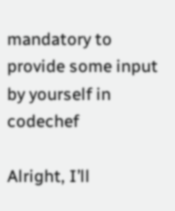mandatory to provide some input by yourself in codechef

Alright, I’ll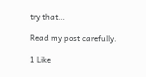try that…

Read my post carefully.

1 Like